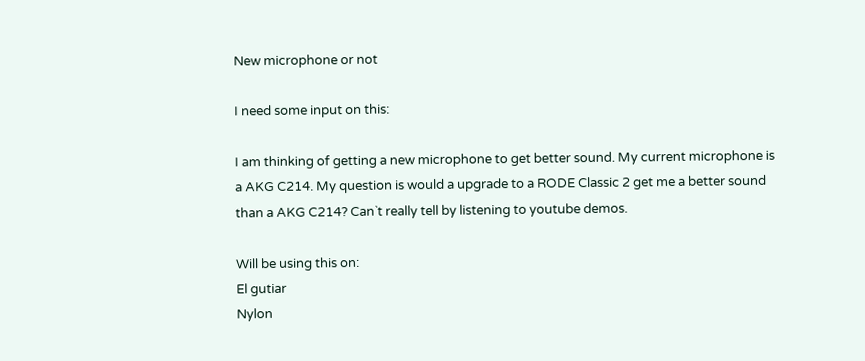New microphone or not

I need some input on this:

I am thinking of getting a new microphone to get better sound. My current microphone is a AKG C214. My question is would a upgrade to a RODE Classic 2 get me a better sound than a AKG C214? Can`t really tell by listening to youtube demos.

Will be using this on:
El gutiar
Nylon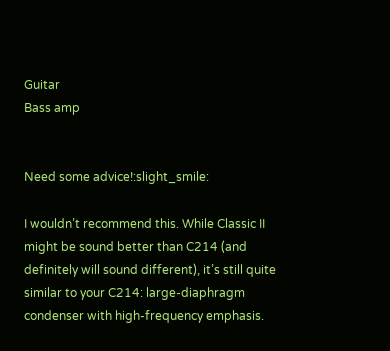Guitar
Bass amp


Need some advice!:slight_smile:

I wouldn’t recommend this. While Classic II might be sound better than C214 (and definitely will sound different), it’s still quite similar to your C214: large-diaphragm condenser with high-frequency emphasis.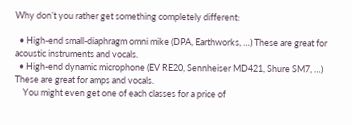Why don’t you rather get something completely different:

  • High-end small-diaphragm omni mike (DPA, Earthworks, …) These are great for acoustic instruments and vocals.
  • High-end dynamic microphone (EV RE20, Sennheiser MD421, Shure SM7, …) These are great for amps and vocals.
    You might even get one of each classes for a price of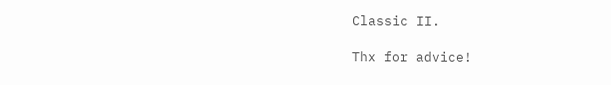Classic II.

Thx for advice!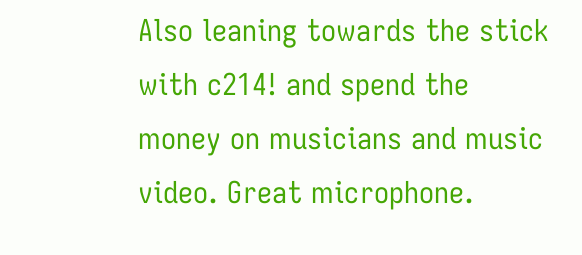Also leaning towards the stick with c214! and spend the money on musicians and music video. Great microphone.